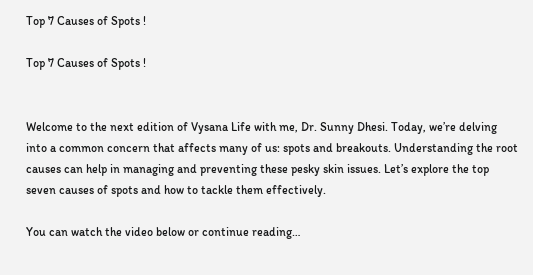Top 7 Causes of Spots !

Top 7 Causes of Spots !


Welcome to the next edition of Vysana Life with me, Dr. Sunny Dhesi. Today, we’re delving into a common concern that affects many of us: spots and breakouts. Understanding the root causes can help in managing and preventing these pesky skin issues. Let’s explore the top seven causes of spots and how to tackle them effectively.

You can watch the video below or continue reading…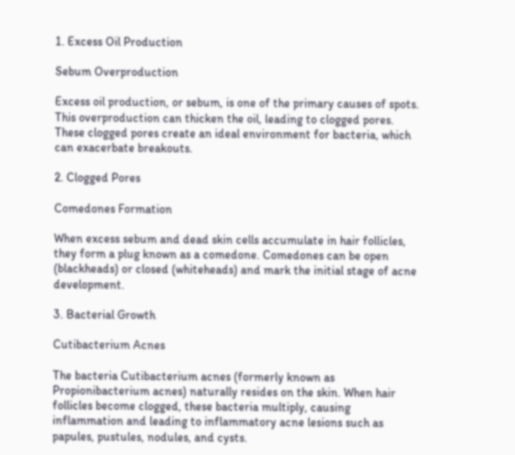1. Excess Oil Production

Sebum Overproduction

Excess oil production, or sebum, is one of the primary causes of spots. This overproduction can thicken the oil, leading to clogged pores. These clogged pores create an ideal environment for bacteria, which can exacerbate breakouts.

2. Clogged Pores

Comedones Formation

When excess sebum and dead skin cells accumulate in hair follicles, they form a plug known as a comedone. Comedones can be open (blackheads) or closed (whiteheads) and mark the initial stage of acne development.

3. Bacterial Growth

Cutibacterium Acnes

The bacteria Cutibacterium acnes (formerly known as Propionibacterium acnes) naturally resides on the skin. When hair follicles become clogged, these bacteria multiply, causing inflammation and leading to inflammatory acne lesions such as papules, pustules, nodules, and cysts.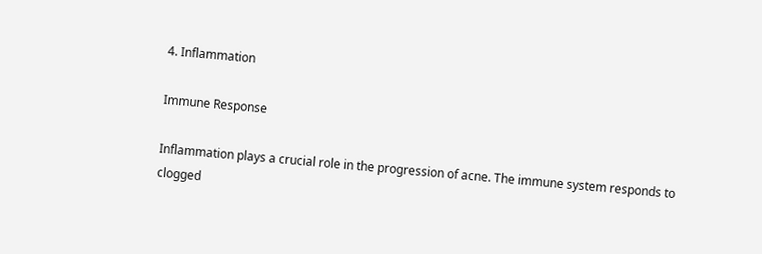4. Inflammation

Immune Response

Inflammation plays a crucial role in the progression of acne. The immune system responds to clogged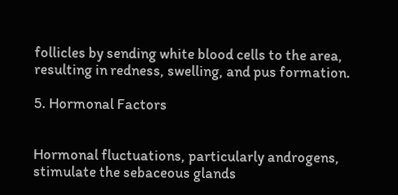follicles by sending white blood cells to the area, resulting in redness, swelling, and pus formation.

5. Hormonal Factors


Hormonal fluctuations, particularly androgens, stimulate the sebaceous glands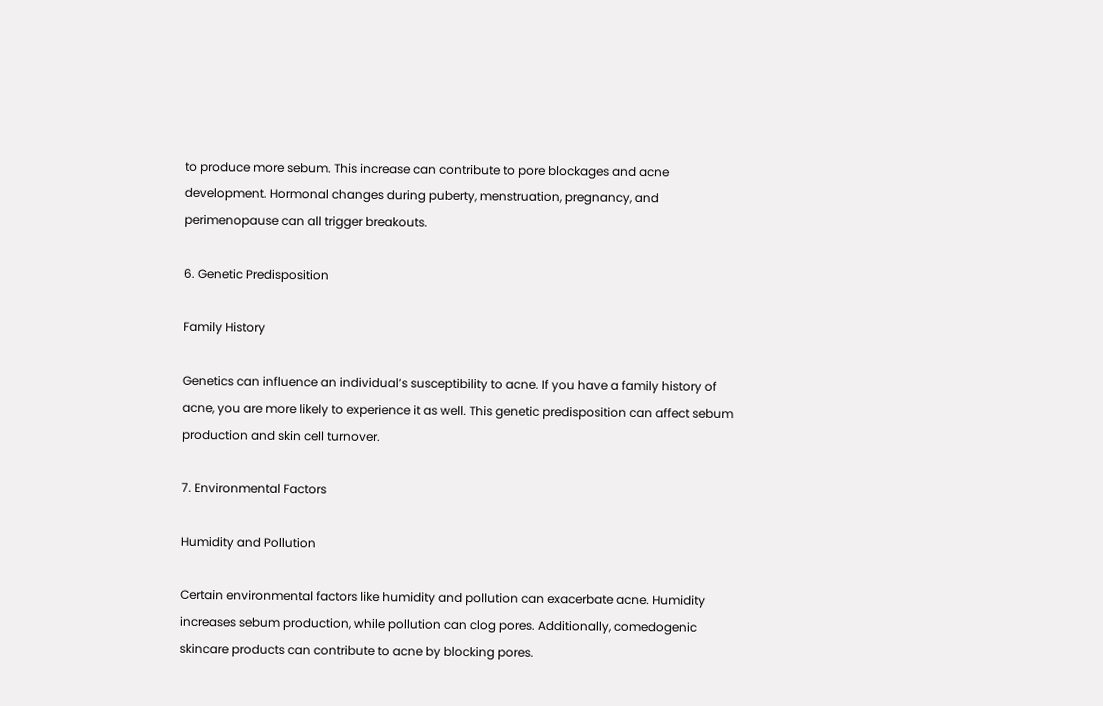to produce more sebum. This increase can contribute to pore blockages and acne development. Hormonal changes during puberty, menstruation, pregnancy, and perimenopause can all trigger breakouts.

6. Genetic Predisposition

Family History

Genetics can influence an individual’s susceptibility to acne. If you have a family history of acne, you are more likely to experience it as well. This genetic predisposition can affect sebum production and skin cell turnover.

7. Environmental Factors

Humidity and Pollution

Certain environmental factors like humidity and pollution can exacerbate acne. Humidity increases sebum production, while pollution can clog pores. Additionally, comedogenic skincare products can contribute to acne by blocking pores.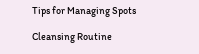Tips for Managing Spots

Cleansing Routine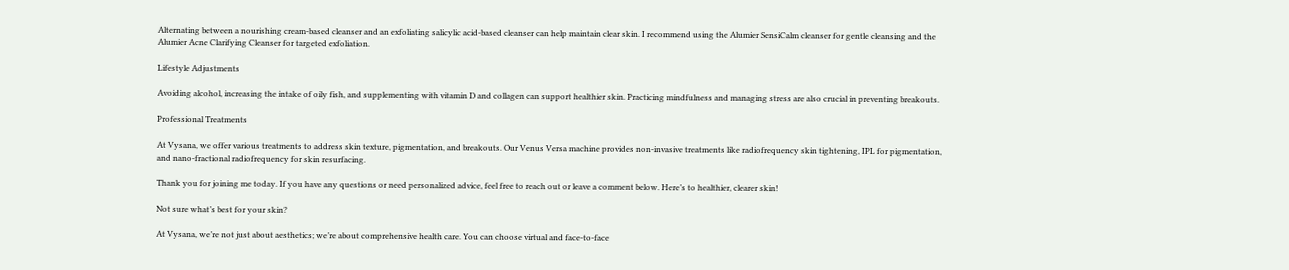Alternating between a nourishing cream-based cleanser and an exfoliating salicylic acid-based cleanser can help maintain clear skin. I recommend using the Alumier SensiCalm cleanser for gentle cleansing and the Alumier Acne Clarifying Cleanser for targeted exfoliation.

Lifestyle Adjustments

Avoiding alcohol, increasing the intake of oily fish, and supplementing with vitamin D and collagen can support healthier skin. Practicing mindfulness and managing stress are also crucial in preventing breakouts.

Professional Treatments

At Vysana, we offer various treatments to address skin texture, pigmentation, and breakouts. Our Venus Versa machine provides non-invasive treatments like radiofrequency skin tightening, IPL for pigmentation, and nano-fractional radiofrequency for skin resurfacing.

Thank you for joining me today. If you have any questions or need personalized advice, feel free to reach out or leave a comment below. Here’s to healthier, clearer skin!

Not sure what’s best for your skin?

At Vysana, we’re not just about aesthetics; we’re about comprehensive health care. You can choose virtual and face-to-face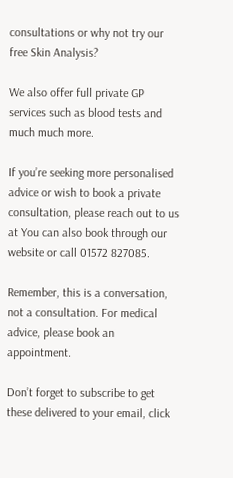consultations or why not try our free Skin Analysis?

We also offer full private GP services such as blood tests and much much more.

If you’re seeking more personalised advice or wish to book a private consultation, please reach out to us at You can also book through our website or call 01572 827085.

Remember, this is a conversation, not a consultation. For medical advice, please book an appointment.

Don’t forget to subscribe to get these delivered to your email, click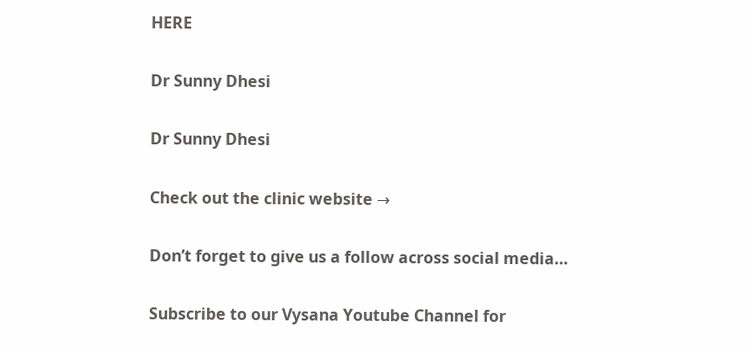HERE

Dr Sunny Dhesi

Dr Sunny Dhesi

Check out the clinic website →

Don’t forget to give us a follow across social media…

Subscribe to our Vysana Youtube Channel for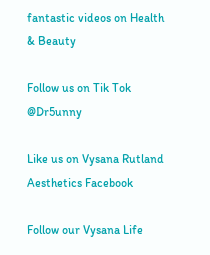fantastic videos on Health & Beauty

Follow us on Tik Tok @Dr5unny

Like us on Vysana Rutland Aesthetics Facebook

Follow our Vysana Life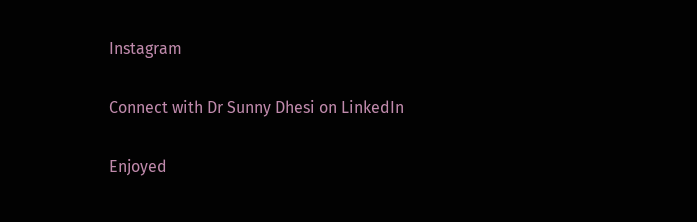Instagram

Connect with Dr Sunny Dhesi on LinkedIn

Enjoyed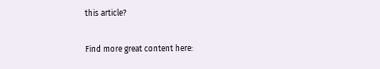this article?

Find more great content here: